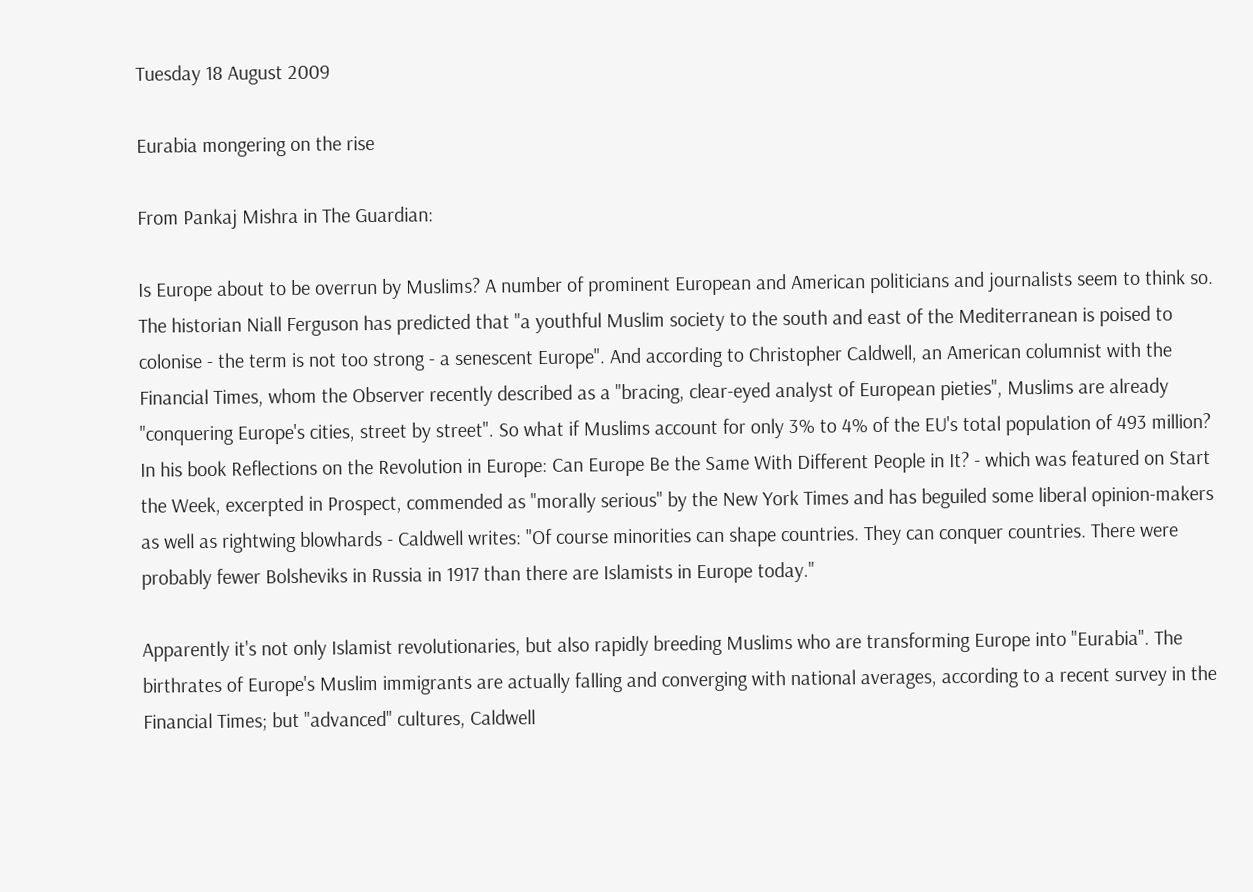Tuesday 18 August 2009

Eurabia mongering on the rise

From Pankaj Mishra in The Guardian:

Is Europe about to be overrun by Muslims? A number of prominent European and American politicians and journalists seem to think so. The historian Niall Ferguson has predicted that "a youthful Muslim society to the south and east of the Mediterranean is poised to colonise - the term is not too strong - a senescent Europe". And according to Christopher Caldwell, an American columnist with the Financial Times, whom the Observer recently described as a "bracing, clear-eyed analyst of European pieties", Muslims are already "conquering Europe's cities, street by street". So what if Muslims account for only 3% to 4% of the EU's total population of 493 million? In his book Reflections on the Revolution in Europe: Can Europe Be the Same With Different People in It? - which was featured on Start the Week, excerpted in Prospect, commended as "morally serious" by the New York Times and has beguiled some liberal opinion-makers as well as rightwing blowhards - Caldwell writes: "Of course minorities can shape countries. They can conquer countries. There were probably fewer Bolsheviks in Russia in 1917 than there are Islamists in Europe today."

Apparently it's not only Islamist revolutionaries, but also rapidly breeding Muslims who are transforming Europe into "Eurabia". The birthrates of Europe's Muslim immigrants are actually falling and converging with national averages, according to a recent survey in the Financial Times; but "advanced" cultures, Caldwell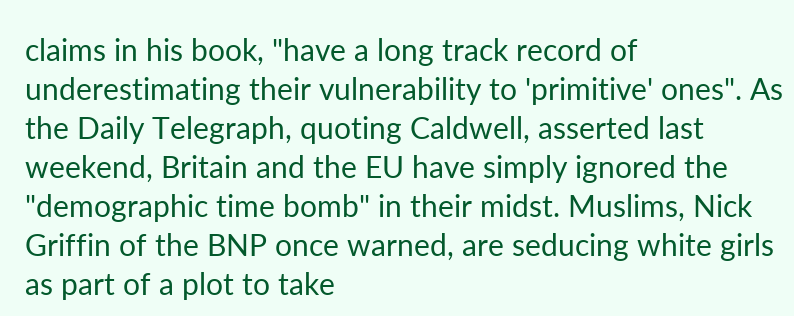claims in his book, "have a long track record of underestimating their vulnerability to 'primitive' ones". As the Daily Telegraph, quoting Caldwell, asserted last weekend, Britain and the EU have simply ignored the "demographic time bomb" in their midst. Muslims, Nick Griffin of the BNP once warned, are seducing white girls as part of a plot to take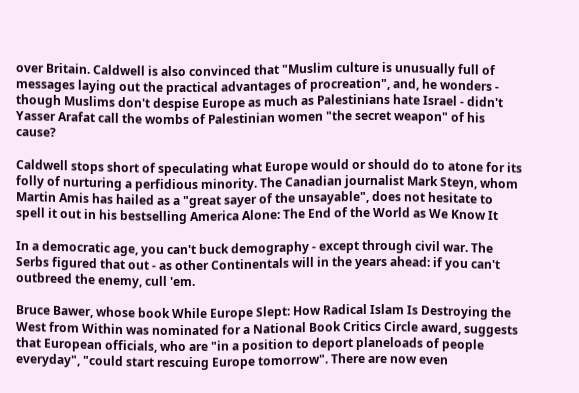over Britain. Caldwell is also convinced that "Muslim culture is unusually full of messages laying out the practical advantages of procreation", and, he wonders - though Muslims don't despise Europe as much as Palestinians hate Israel - didn't Yasser Arafat call the wombs of Palestinian women "the secret weapon" of his cause?

Caldwell stops short of speculating what Europe would or should do to atone for its folly of nurturing a perfidious minority. The Canadian journalist Mark Steyn, whom Martin Amis has hailed as a "great sayer of the unsayable", does not hesitate to spell it out in his bestselling America Alone: The End of the World as We Know It

In a democratic age, you can't buck demography - except through civil war. The Serbs figured that out - as other Continentals will in the years ahead: if you can't outbreed the enemy, cull 'em.

Bruce Bawer, whose book While Europe Slept: How Radical Islam Is Destroying the West from Within was nominated for a National Book Critics Circle award, suggests that European officials, who are "in a position to deport planeloads of people everyday", "could start rescuing Europe tomorrow". There are now even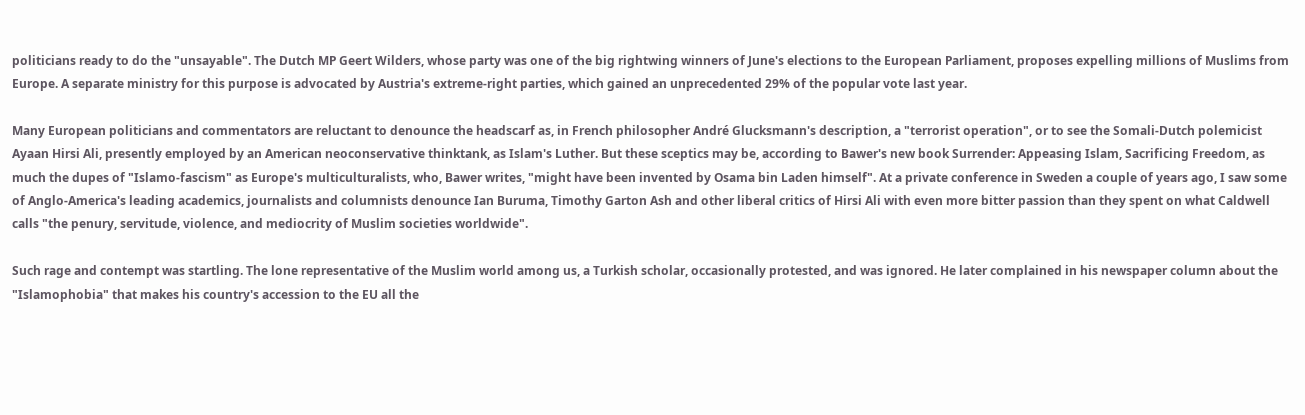politicians ready to do the "unsayable". The Dutch MP Geert Wilders, whose party was one of the big rightwing winners of June's elections to the European Parliament, proposes expelling millions of Muslims from Europe. A separate ministry for this purpose is advocated by Austria's extreme-right parties, which gained an unprecedented 29% of the popular vote last year.

Many European politicians and commentators are reluctant to denounce the headscarf as, in French philosopher André Glucksmann's description, a "terrorist operation", or to see the Somali-Dutch polemicist Ayaan Hirsi Ali, presently employed by an American neoconservative thinktank, as Islam's Luther. But these sceptics may be, according to Bawer's new book Surrender: Appeasing Islam, Sacrificing Freedom, as much the dupes of "Islamo-fascism" as Europe's multiculturalists, who, Bawer writes, "might have been invented by Osama bin Laden himself". At a private conference in Sweden a couple of years ago, I saw some of Anglo-America's leading academics, journalists and columnists denounce Ian Buruma, Timothy Garton Ash and other liberal critics of Hirsi Ali with even more bitter passion than they spent on what Caldwell calls "the penury, servitude, violence, and mediocrity of Muslim societies worldwide".

Such rage and contempt was startling. The lone representative of the Muslim world among us, a Turkish scholar, occasionally protested, and was ignored. He later complained in his newspaper column about the "Islamophobia" that makes his country's accession to the EU all the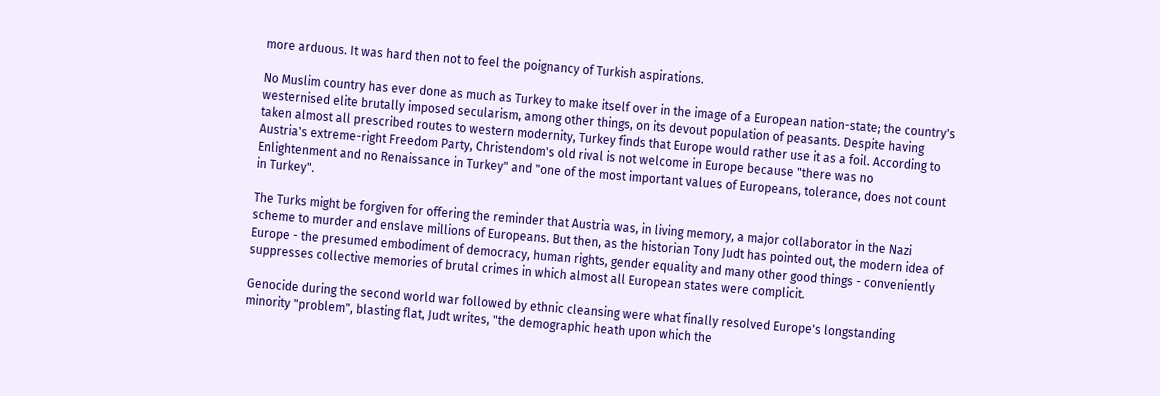more arduous. It was hard then not to feel the poignancy of Turkish aspirations.

No Muslim country has ever done as much as Turkey to make itself over in the image of a European nation-state; the country's westernised elite brutally imposed secularism, among other things, on its devout population of peasants. Despite having taken almost all prescribed routes to western modernity, Turkey finds that Europe would rather use it as a foil. According to Austria's extreme-right Freedom Party, Christendom's old rival is not welcome in Europe because "there was no Enlightenment and no Renaissance in Turkey" and "one of the most important values of Europeans, tolerance, does not count in Turkey".

The Turks might be forgiven for offering the reminder that Austria was, in living memory, a major collaborator in the Nazi scheme to murder and enslave millions of Europeans. But then, as the historian Tony Judt has pointed out, the modern idea of Europe - the presumed embodiment of democracy, human rights, gender equality and many other good things - conveniently suppresses collective memories of brutal crimes in which almost all European states were complicit.

Genocide during the second world war followed by ethnic cleansing were what finally resolved Europe's longstanding minority "problem", blasting flat, Judt writes, "the demographic heath upon which the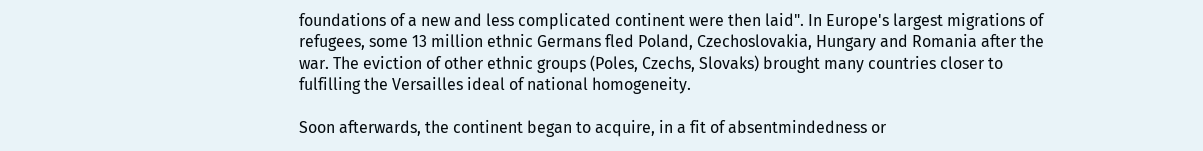foundations of a new and less complicated continent were then laid". In Europe's largest migrations of refugees, some 13 million ethnic Germans fled Poland, Czechoslovakia, Hungary and Romania after the war. The eviction of other ethnic groups (Poles, Czechs, Slovaks) brought many countries closer to fulfilling the Versailles ideal of national homogeneity.

Soon afterwards, the continent began to acquire, in a fit of absentmindedness or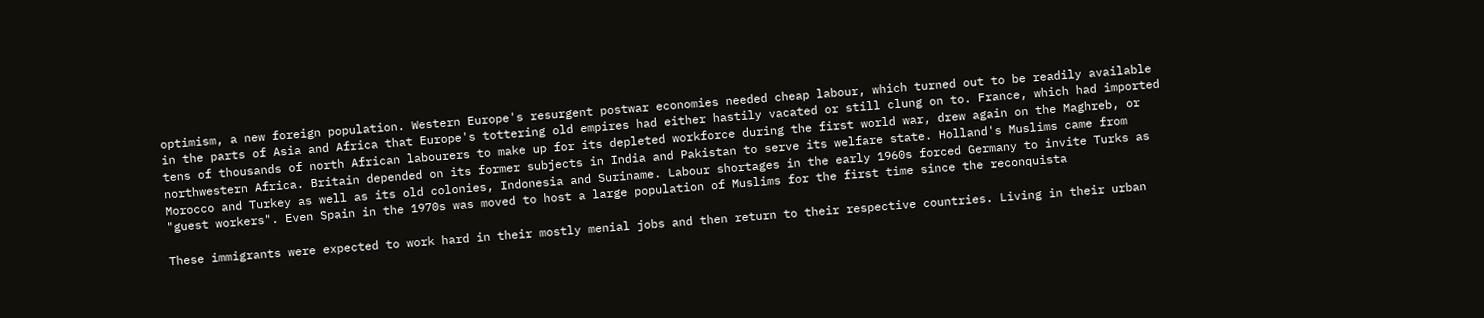optimism, a new foreign population. Western Europe's resurgent postwar economies needed cheap labour, which turned out to be readily available in the parts of Asia and Africa that Europe's tottering old empires had either hastily vacated or still clung on to. France, which had imported tens of thousands of north African labourers to make up for its depleted workforce during the first world war, drew again on the Maghreb, or northwestern Africa. Britain depended on its former subjects in India and Pakistan to serve its welfare state. Holland's Muslims came from Morocco and Turkey as well as its old colonies, Indonesia and Suriname. Labour shortages in the early 1960s forced Germany to invite Turks as "guest workers". Even Spain in the 1970s was moved to host a large population of Muslims for the first time since the reconquista

These immigrants were expected to work hard in their mostly menial jobs and then return to their respective countries. Living in their urban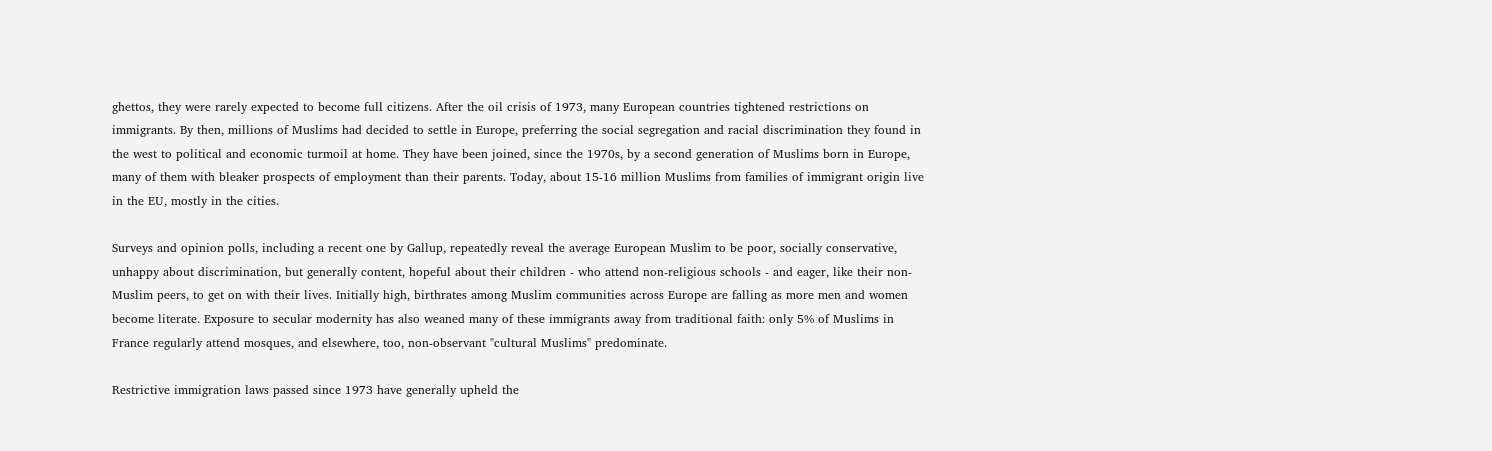ghettos, they were rarely expected to become full citizens. After the oil crisis of 1973, many European countries tightened restrictions on immigrants. By then, millions of Muslims had decided to settle in Europe, preferring the social segregation and racial discrimination they found in the west to political and economic turmoil at home. They have been joined, since the 1970s, by a second generation of Muslims born in Europe, many of them with bleaker prospects of employment than their parents. Today, about 15-16 million Muslims from families of immigrant origin live in the EU, mostly in the cities.

Surveys and opinion polls, including a recent one by Gallup, repeatedly reveal the average European Muslim to be poor, socially conservative, unhappy about discrimination, but generally content, hopeful about their children - who attend non-religious schools - and eager, like their non-Muslim peers, to get on with their lives. Initially high, birthrates among Muslim communities across Europe are falling as more men and women become literate. Exposure to secular modernity has also weaned many of these immigrants away from traditional faith: only 5% of Muslims in France regularly attend mosques, and elsewhere, too, non-observant "cultural Muslims" predominate.

Restrictive immigration laws passed since 1973 have generally upheld the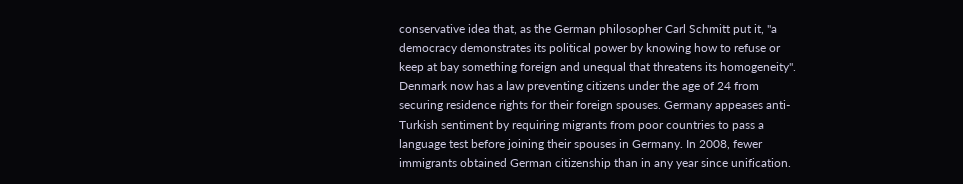conservative idea that, as the German philosopher Carl Schmitt put it, "a democracy demonstrates its political power by knowing how to refuse or keep at bay something foreign and unequal that threatens its homogeneity". Denmark now has a law preventing citizens under the age of 24 from securing residence rights for their foreign spouses. Germany appeases anti-Turkish sentiment by requiring migrants from poor countries to pass a language test before joining their spouses in Germany. In 2008, fewer immigrants obtained German citizenship than in any year since unification.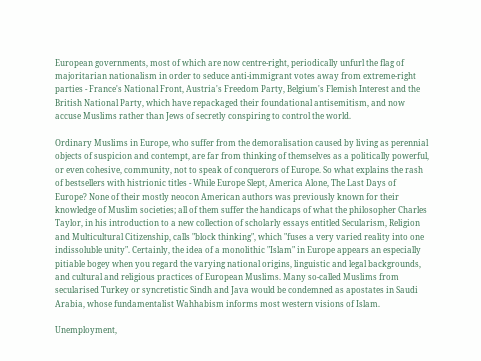European governments, most of which are now centre-right, periodically unfurl the flag of majoritarian nationalism in order to seduce anti-immigrant votes away from extreme-right parties - France's National Front, Austria's Freedom Party, Belgium's Flemish Interest and the British National Party, which have repackaged their foundational antisemitism, and now accuse Muslims rather than Jews of secretly conspiring to control the world.

Ordinary Muslims in Europe, who suffer from the demoralisation caused by living as perennial objects of suspicion and contempt, are far from thinking of themselves as a politically powerful, or even cohesive, community, not to speak of conquerors of Europe. So what explains the rash of bestsellers with histrionic titles - While Europe Slept, America Alone, The Last Days of Europe? None of their mostly neocon American authors was previously known for their knowledge of Muslim societies; all of them suffer the handicaps of what the philosopher Charles Taylor, in his introduction to a new collection of scholarly essays entitled Secularism, Religion and Multicultural Citizenship, calls "block thinking", which "fuses a very varied reality into one indissoluble unity". Certainly, the idea of a monolithic "Islam" in Europe appears an especially pitiable bogey when you regard the varying national origins, linguistic and legal backgrounds, and cultural and religious practices of European Muslims. Many so-called Muslims from secularised Turkey or syncretistic Sindh and Java would be condemned as apostates in Saudi Arabia, whose fundamentalist Wahhabism informs most western visions of Islam.

Unemployment,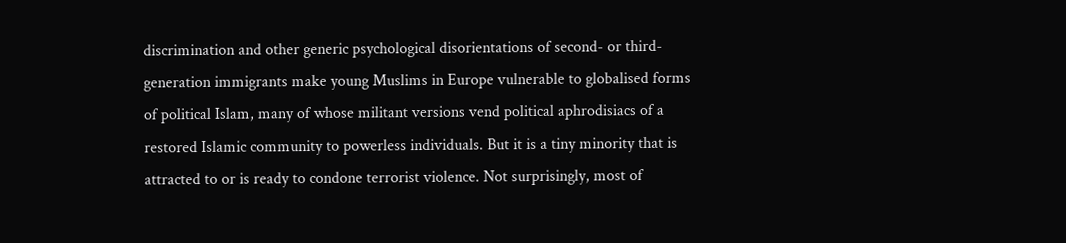discrimination and other generic psychological disorientations of second- or third-generation immigrants make young Muslims in Europe vulnerable to globalised forms of political Islam, many of whose militant versions vend political aphrodisiacs of a restored Islamic community to powerless individuals. But it is a tiny minority that is attracted to or is ready to condone terrorist violence. Not surprisingly, most of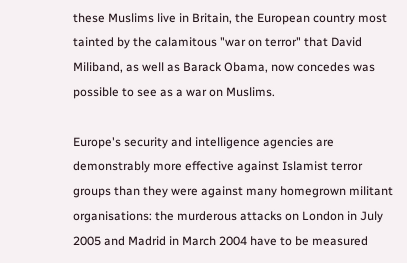these Muslims live in Britain, the European country most tainted by the calamitous "war on terror" that David Miliband, as well as Barack Obama, now concedes was possible to see as a war on Muslims.

Europe's security and intelligence agencies are demonstrably more effective against Islamist terror groups than they were against many homegrown militant organisations: the murderous attacks on London in July 2005 and Madrid in March 2004 have to be measured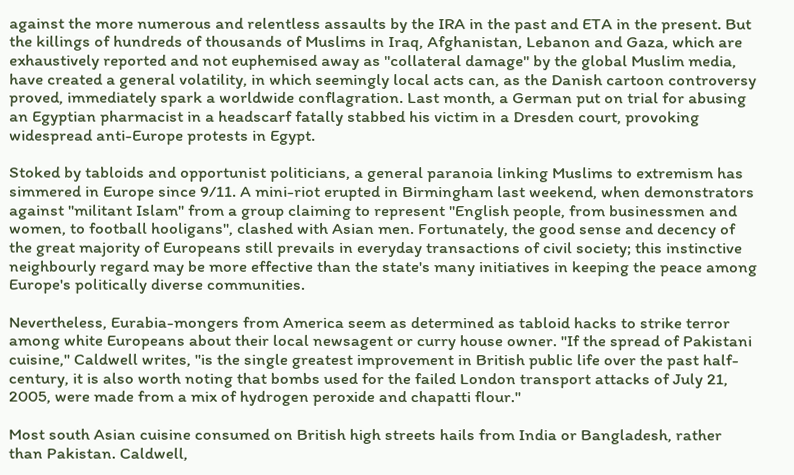against the more numerous and relentless assaults by the IRA in the past and ETA in the present. But the killings of hundreds of thousands of Muslims in Iraq, Afghanistan, Lebanon and Gaza, which are exhaustively reported and not euphemised away as "collateral damage" by the global Muslim media, have created a general volatility, in which seemingly local acts can, as the Danish cartoon controversy proved, immediately spark a worldwide conflagration. Last month, a German put on trial for abusing an Egyptian pharmacist in a headscarf fatally stabbed his victim in a Dresden court, provoking widespread anti-Europe protests in Egypt.

Stoked by tabloids and opportunist politicians, a general paranoia linking Muslims to extremism has simmered in Europe since 9/11. A mini-riot erupted in Birmingham last weekend, when demonstrators against "militant Islam" from a group claiming to represent "English people, from businessmen and women, to football hooligans", clashed with Asian men. Fortunately, the good sense and decency of the great majority of Europeans still prevails in everyday transactions of civil society; this instinctive neighbourly regard may be more effective than the state's many initiatives in keeping the peace among Europe's politically diverse communities.

Nevertheless, Eurabia-mongers from America seem as determined as tabloid hacks to strike terror among white Europeans about their local newsagent or curry house owner. "If the spread of Pakistani cuisine," Caldwell writes, "is the single greatest improvement in British public life over the past half-century, it is also worth noting that bombs used for the failed London transport attacks of July 21, 2005, were made from a mix of hydrogen peroxide and chapatti flour."

Most south Asian cuisine consumed on British high streets hails from India or Bangladesh, rather than Pakistan. Caldwell,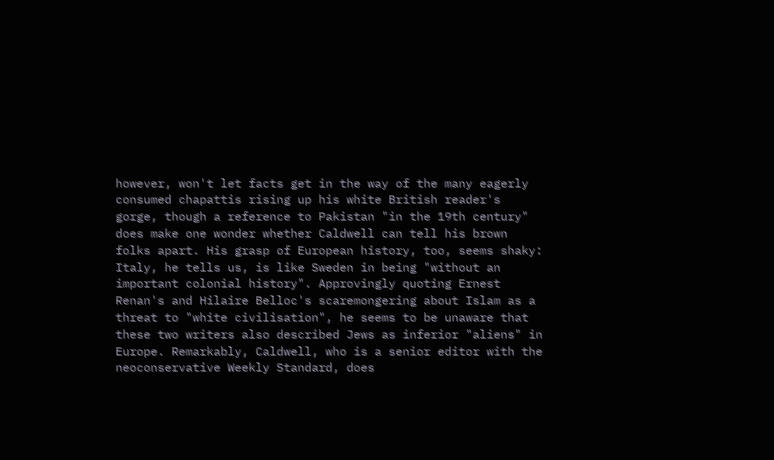however, won't let facts get in the way of the many eagerly consumed chapattis rising up his white British reader's gorge, though a reference to Pakistan "in the 19th century" does make one wonder whether Caldwell can tell his brown folks apart. His grasp of European history, too, seems shaky: Italy, he tells us, is like Sweden in being "without an important colonial history". Approvingly quoting Ernest Renan's and Hilaire Belloc's scaremongering about Islam as a threat to "white civilisation", he seems to be unaware that these two writers also described Jews as inferior "aliens" in Europe. Remarkably, Caldwell, who is a senior editor with the neoconservative Weekly Standard, does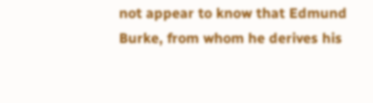not appear to know that Edmund Burke, from whom he derives his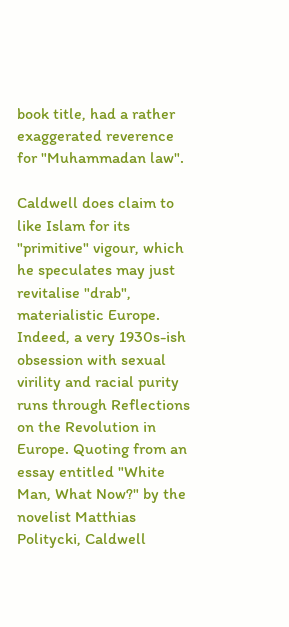book title, had a rather exaggerated reverence for "Muhammadan law".

Caldwell does claim to like Islam for its "primitive" vigour, which he speculates may just revitalise "drab", materialistic Europe. Indeed, a very 1930s-ish obsession with sexual virility and racial purity runs through Reflections on the Revolution in Europe. Quoting from an essay entitled "White Man, What Now?" by the novelist Matthias Politycki, Caldwell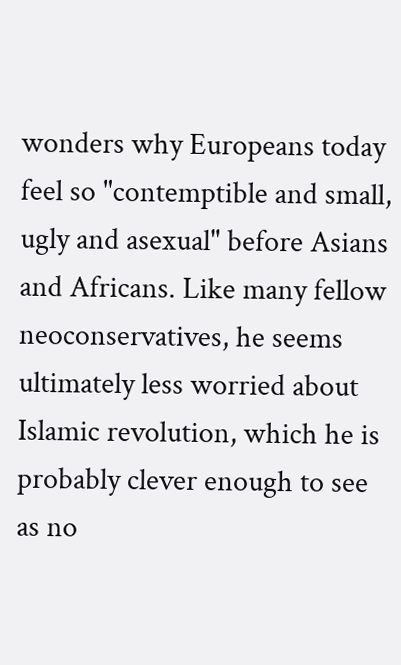wonders why Europeans today feel so "contemptible and small, ugly and asexual" before Asians and Africans. Like many fellow neoconservatives, he seems ultimately less worried about Islamic revolution, which he is probably clever enough to see as no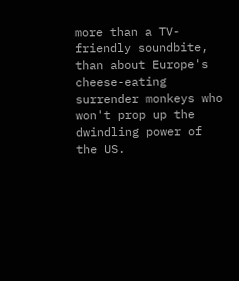more than a TV-friendly soundbite, than about Europe's cheese-eating surrender monkeys who won't prop up the dwindling power of the US.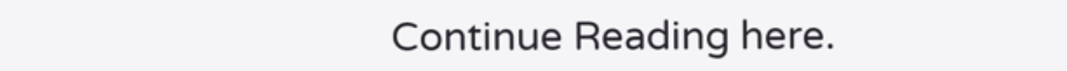Continue Reading here.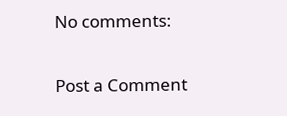No comments:

Post a Comment